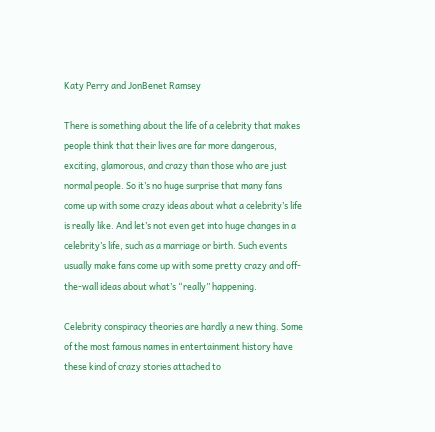Katy Perry and JonBenet Ramsey

There is something about the life of a celebrity that makes people think that their lives are far more dangerous, exciting, glamorous, and crazy than those who are just normal people. So it’s no huge surprise that many fans come up with some crazy ideas about what a celebrity’s life is really like. And let’s not even get into huge changes in a celebrity’s life, such as a marriage or birth. Such events usually make fans come up with some pretty crazy and off-the-wall ideas about what’s “really” happening.

Celebrity conspiracy theories are hardly a new thing. Some of the most famous names in entertainment history have these kind of crazy stories attached to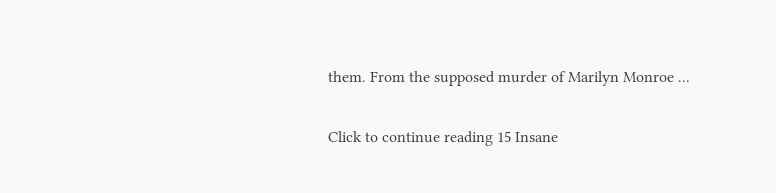them. From the supposed murder of Marilyn Monroe ...

Click to continue reading 15 Insane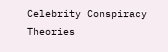Celebrity Conspiracy Theories